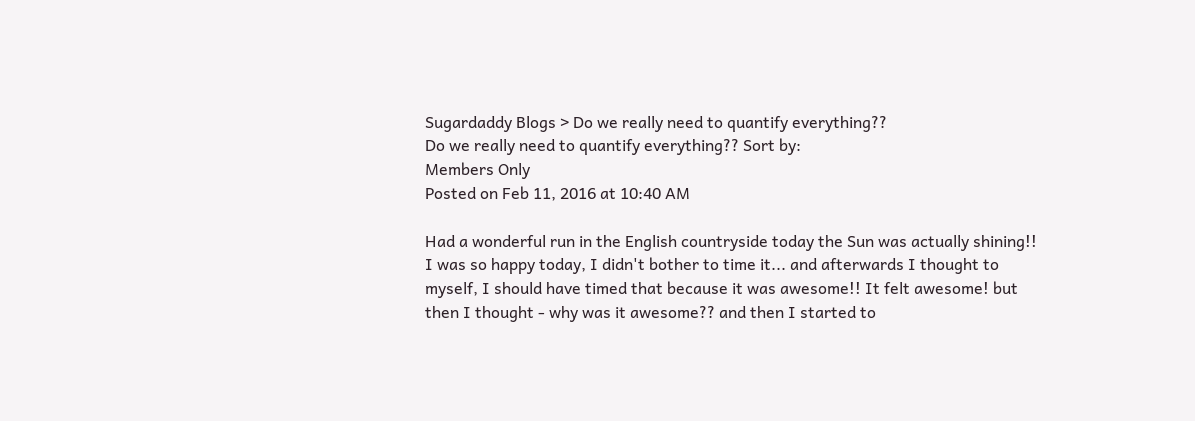Sugardaddy Blogs > Do we really need to quantify everything??
Do we really need to quantify everything?? Sort by:
Members Only
Posted on Feb 11, 2016 at 10:40 AM

Had a wonderful run in the English countryside today the Sun was actually shining!! I was so happy today, I didn't bother to time it... and afterwards I thought to myself, I should have timed that because it was awesome!! It felt awesome! but then I thought - why was it awesome?? and then I started to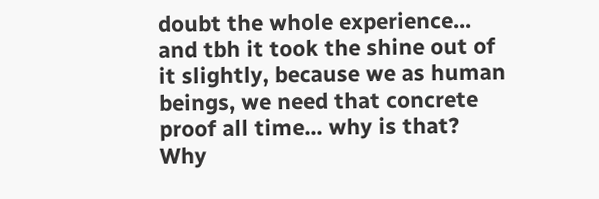doubt the whole experience... and tbh it took the shine out of it slightly, because we as human beings, we need that concrete proof all time... why is that? Why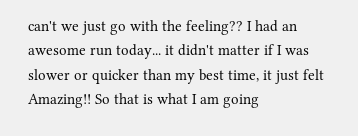can't we just go with the feeling?? I had an awesome run today... it didn't matter if I was slower or quicker than my best time, it just felt Amazing!! So that is what I am going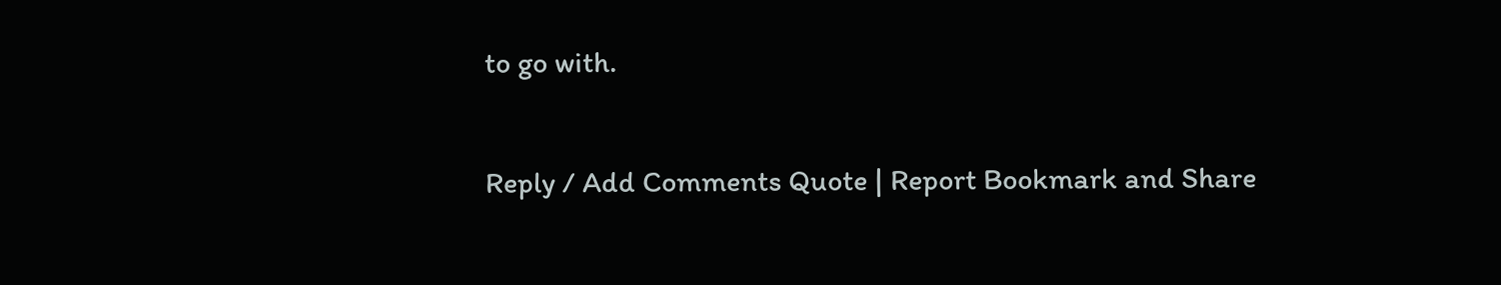to go with.

Reply / Add Comments Quote | Report Bookmark and Share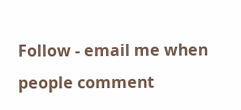Follow - email me when people comment